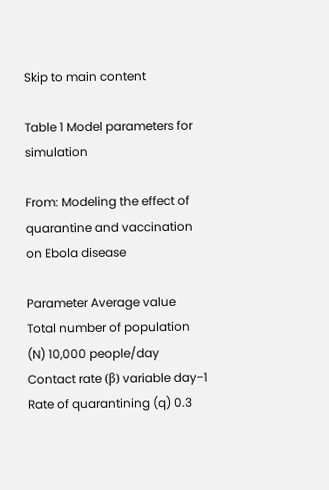Skip to main content

Table 1 Model parameters for simulation

From: Modeling the effect of quarantine and vaccination on Ebola disease

Parameter Average value
Total number of population (N) 10,000 people/day
Contact rate (β) variable day−1
Rate of quarantining (q) 0.3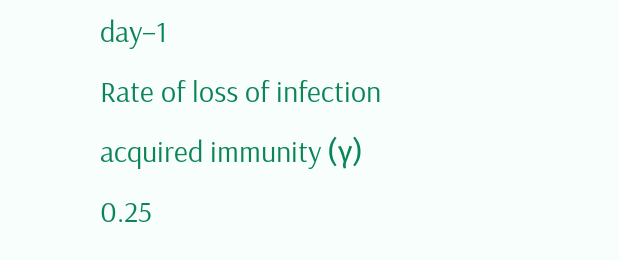day−1
Rate of loss of infection acquired immunity (γ) 0.25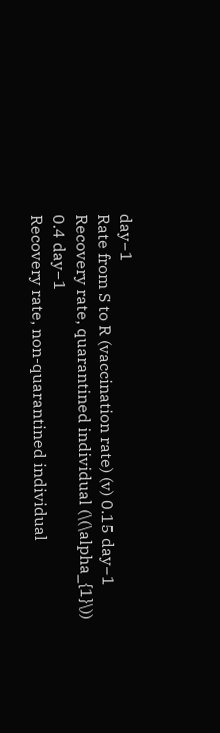day−1
Rate from S to R (vaccination rate) (v) 0.15 day−1
Recovery rate, quarantined individual (\(\alpha_{1}\)) 0.4 day−1
Recovery rate, non-quarantined individual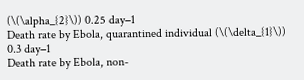(\(\alpha_{2}\)) 0.25 day−1
Death rate by Ebola, quarantined individual (\(\delta_{1}\)) 0.3 day−1
Death rate by Ebola, non-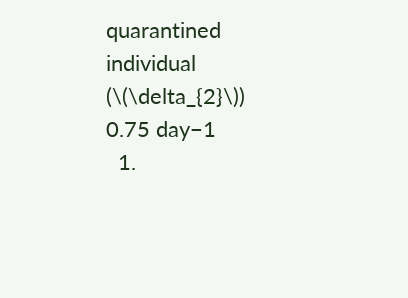quarantined individual (\(\delta_{2}\)) 0.75 day−1
  1.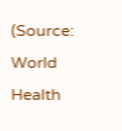(Source: World Health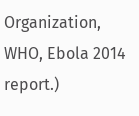Organization, WHO, Ebola 2014 report.)